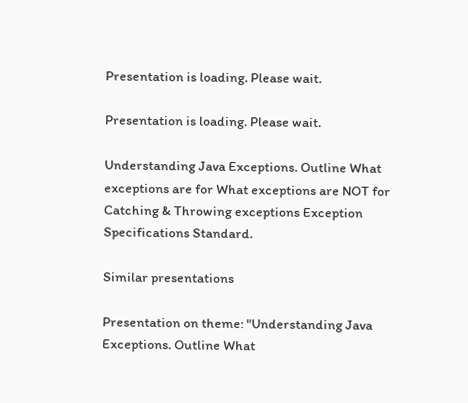Presentation is loading. Please wait.

Presentation is loading. Please wait.

Understanding Java Exceptions. Outline What exceptions are for What exceptions are NOT for Catching & Throwing exceptions Exception Specifications Standard.

Similar presentations

Presentation on theme: "Understanding Java Exceptions. Outline What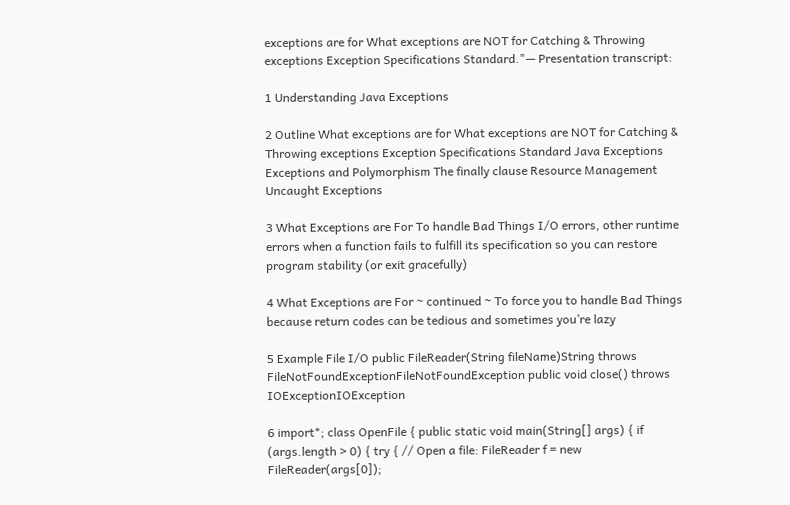exceptions are for What exceptions are NOT for Catching & Throwing exceptions Exception Specifications Standard."— Presentation transcript:

1 Understanding Java Exceptions

2 Outline What exceptions are for What exceptions are NOT for Catching & Throwing exceptions Exception Specifications Standard Java Exceptions Exceptions and Polymorphism The finally clause Resource Management Uncaught Exceptions

3 What Exceptions are For To handle Bad Things I/O errors, other runtime errors when a function fails to fulfill its specification so you can restore program stability (or exit gracefully)

4 What Exceptions are For ~ continued ~ To force you to handle Bad Things because return codes can be tedious and sometimes you’re lazy

5 Example File I/O public FileReader(String fileName)String throws FileNotFoundExceptionFileNotFoundException public void close() throws IOExceptionIOException

6 import*; class OpenFile { public static void main(String[] args) { if (args.length > 0) { try { // Open a file: FileReader f = new FileReader(args[0]);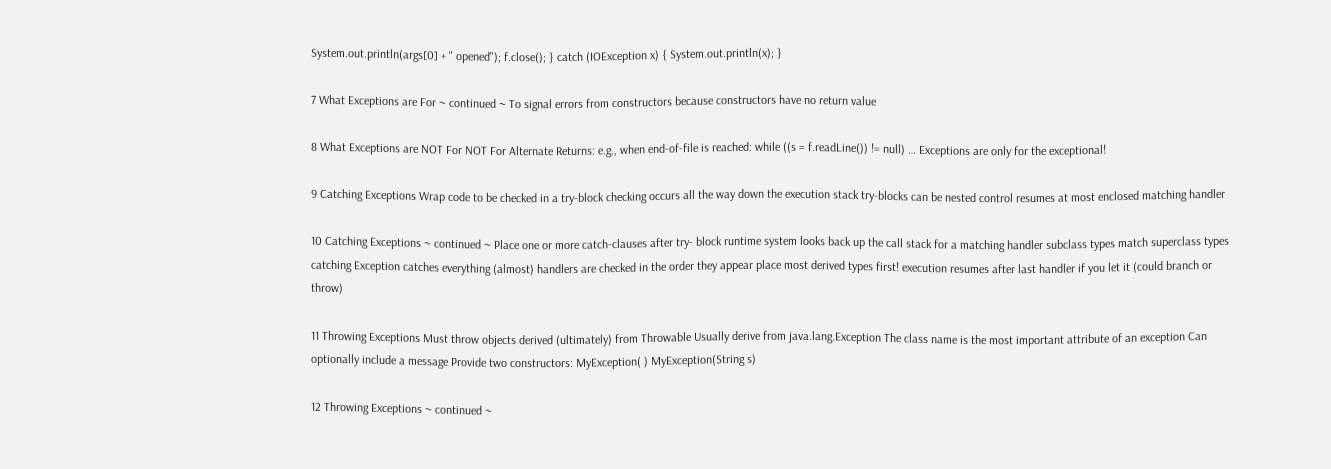System.out.println(args[0] + " opened"); f.close(); } catch (IOException x) { System.out.println(x); }

7 What Exceptions are For ~ continued ~ To signal errors from constructors because constructors have no return value

8 What Exceptions are NOT For NOT For Alternate Returns: e.g., when end-of-file is reached: while ((s = f.readLine()) != null) … Exceptions are only for the exceptional!

9 Catching Exceptions Wrap code to be checked in a try-block checking occurs all the way down the execution stack try-blocks can be nested control resumes at most enclosed matching handler

10 Catching Exceptions ~ continued ~ Place one or more catch-clauses after try- block runtime system looks back up the call stack for a matching handler subclass types match superclass types catching Exception catches everything (almost) handlers are checked in the order they appear place most derived types first! execution resumes after last handler if you let it (could branch or throw)

11 Throwing Exceptions Must throw objects derived (ultimately) from Throwable Usually derive from java.lang.Exception The class name is the most important attribute of an exception Can optionally include a message Provide two constructors: MyException( ) MyException(String s)

12 Throwing Exceptions ~ continued ~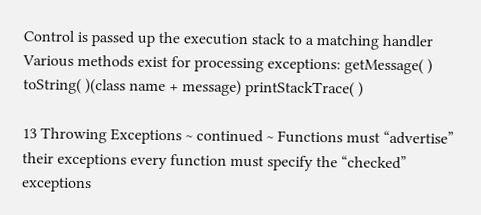Control is passed up the execution stack to a matching handler Various methods exist for processing exceptions: getMessage( ) toString( )(class name + message) printStackTrace( )

13 Throwing Exceptions ~ continued ~ Functions must “advertise” their exceptions every function must specify the “checked” exceptions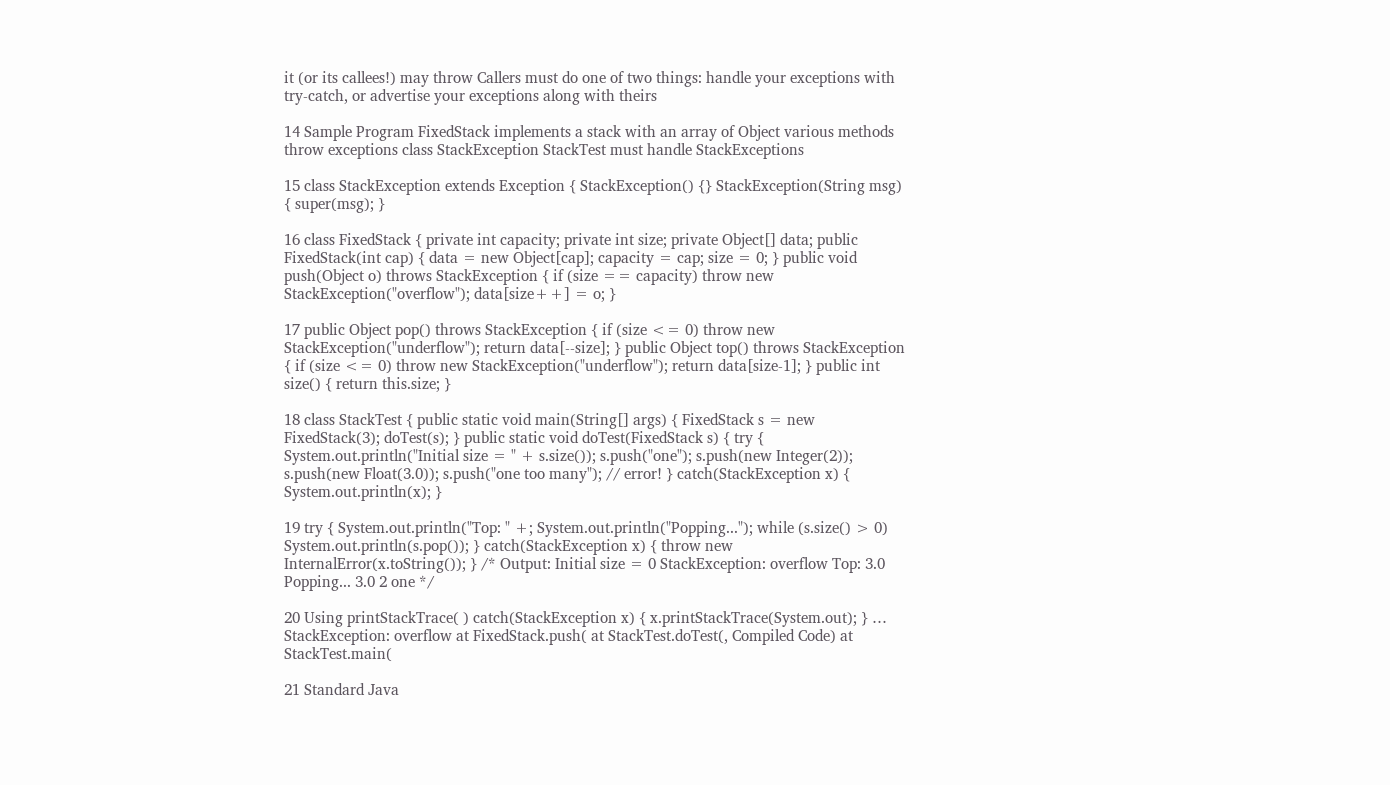it (or its callees!) may throw Callers must do one of two things: handle your exceptions with try-catch, or advertise your exceptions along with theirs

14 Sample Program FixedStack implements a stack with an array of Object various methods throw exceptions class StackException StackTest must handle StackExceptions

15 class StackException extends Exception { StackException() {} StackException(String msg) { super(msg); }

16 class FixedStack { private int capacity; private int size; private Object[] data; public FixedStack(int cap) { data = new Object[cap]; capacity = cap; size = 0; } public void push(Object o) throws StackException { if (size == capacity) throw new StackException("overflow"); data[size++] = o; }

17 public Object pop() throws StackException { if (size <= 0) throw new StackException("underflow"); return data[--size]; } public Object top() throws StackException { if (size <= 0) throw new StackException("underflow"); return data[size-1]; } public int size() { return this.size; }

18 class StackTest { public static void main(String[] args) { FixedStack s = new FixedStack(3); doTest(s); } public static void doTest(FixedStack s) { try { System.out.println("Initial size = " + s.size()); s.push("one"); s.push(new Integer(2)); s.push(new Float(3.0)); s.push("one too many"); // error! } catch(StackException x) { System.out.println(x); }

19 try { System.out.println("Top: " +; System.out.println("Popping..."); while (s.size() > 0) System.out.println(s.pop()); } catch(StackException x) { throw new InternalError(x.toString()); } /* Output: Initial size = 0 StackException: overflow Top: 3.0 Popping... 3.0 2 one */

20 Using printStackTrace( ) catch(StackException x) { x.printStackTrace(System.out); } … StackException: overflow at FixedStack.push( at StackTest.doTest(, Compiled Code) at StackTest.main(

21 Standard Java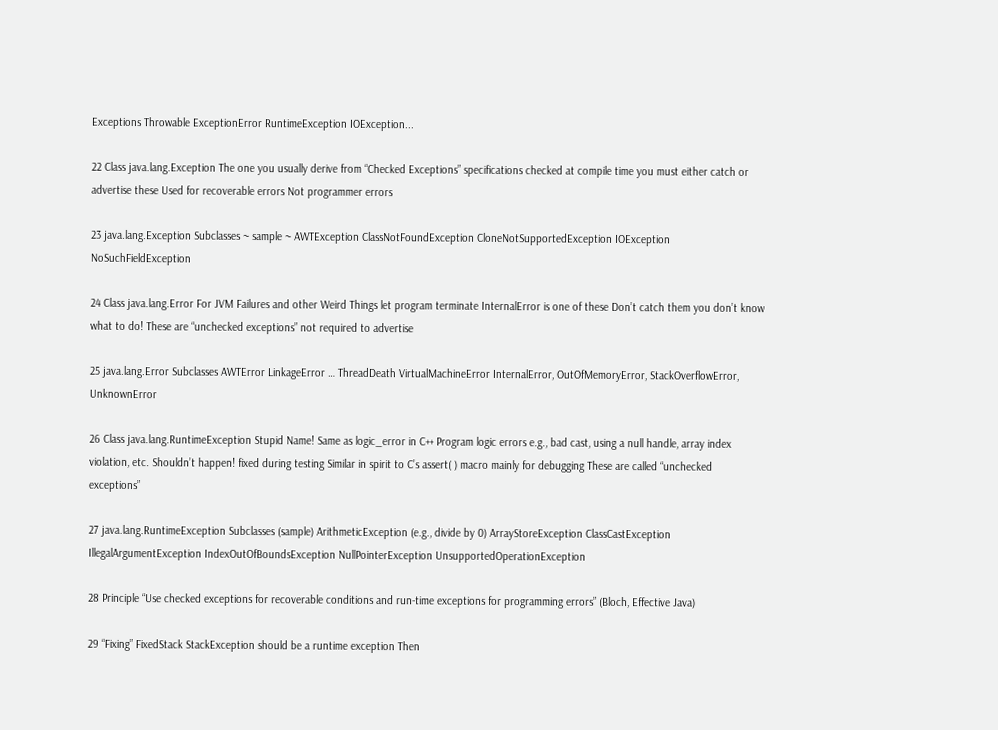Exceptions Throwable ExceptionError RuntimeException IOException...

22 Class java.lang.Exception The one you usually derive from “Checked Exceptions” specifications checked at compile time you must either catch or advertise these Used for recoverable errors Not programmer errors

23 java.lang.Exception Subclasses ~ sample ~ AWTException ClassNotFoundException CloneNotSupportedException IOException NoSuchFieldException

24 Class java.lang.Error For JVM Failures and other Weird Things let program terminate InternalError is one of these Don’t catch them you don’t know what to do! These are “unchecked exceptions” not required to advertise

25 java.lang.Error Subclasses AWTError LinkageError … ThreadDeath VirtualMachineError InternalError, OutOfMemoryError, StackOverflowError, UnknownError

26 Class java.lang.RuntimeException Stupid Name! Same as logic_error in C++ Program logic errors e.g., bad cast, using a null handle, array index violation, etc. Shouldn’t happen! fixed during testing Similar in spirit to C’s assert( ) macro mainly for debugging These are called “unchecked exceptions”

27 java.lang.RuntimeException Subclasses (sample) ArithmeticException (e.g., divide by 0) ArrayStoreException ClassCastException IllegalArgumentException IndexOutOfBoundsException NullPointerException UnsupportedOperationException

28 Principle “Use checked exceptions for recoverable conditions and run-time exceptions for programming errors” (Bloch, Effective Java)

29 “Fixing” FixedStack StackException should be a runtime exception Then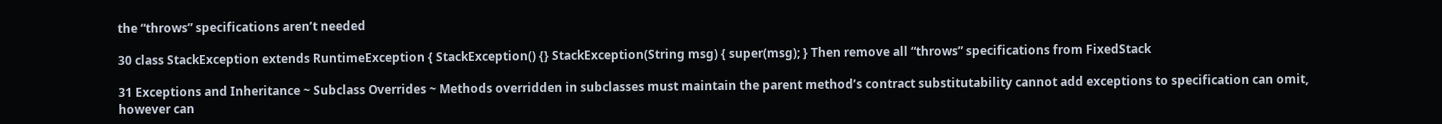the “throws” specifications aren’t needed

30 class StackException extends RuntimeException { StackException() {} StackException(String msg) { super(msg); } Then remove all “throws” specifications from FixedStack

31 Exceptions and Inheritance ~ Subclass Overrides ~ Methods overridden in subclasses must maintain the parent method’s contract substitutability cannot add exceptions to specification can omit, however can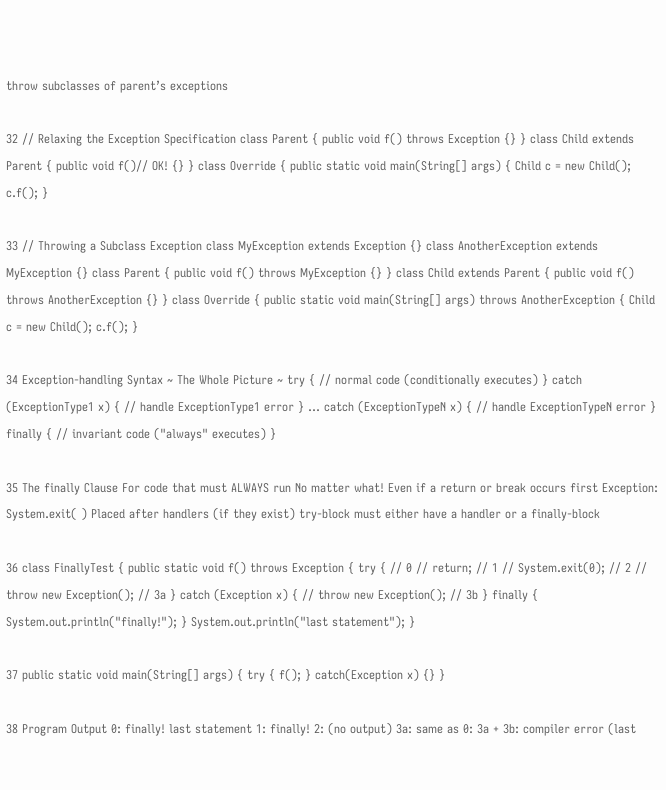throw subclasses of parent’s exceptions

32 // Relaxing the Exception Specification class Parent { public void f() throws Exception {} } class Child extends Parent { public void f()// OK! {} } class Override { public static void main(String[] args) { Child c = new Child(); c.f(); }

33 // Throwing a Subclass Exception class MyException extends Exception {} class AnotherException extends MyException {} class Parent { public void f() throws MyException {} } class Child extends Parent { public void f() throws AnotherException {} } class Override { public static void main(String[] args) throws AnotherException { Child c = new Child(); c.f(); }

34 Exception-handling Syntax ~ The Whole Picture ~ try { // normal code (conditionally executes) } catch (ExceptionType1 x) { // handle ExceptionType1 error } … catch (ExceptionTypeN x) { // handle ExceptionTypeN error } finally { // invariant code ("always" executes) }

35 The finally Clause For code that must ALWAYS run No matter what! Even if a return or break occurs first Exception: System.exit( ) Placed after handlers (if they exist) try-block must either have a handler or a finally-block

36 class FinallyTest { public static void f() throws Exception { try { // 0 // return; // 1 // System.exit(0); // 2 // throw new Exception(); // 3a } catch (Exception x) { // throw new Exception(); // 3b } finally { System.out.println("finally!"); } System.out.println("last statement"); }

37 public static void main(String[] args) { try { f(); } catch(Exception x) {} }

38 Program Output 0: finally! last statement 1: finally! 2: (no output) 3a: same as 0: 3a + 3b: compiler error (last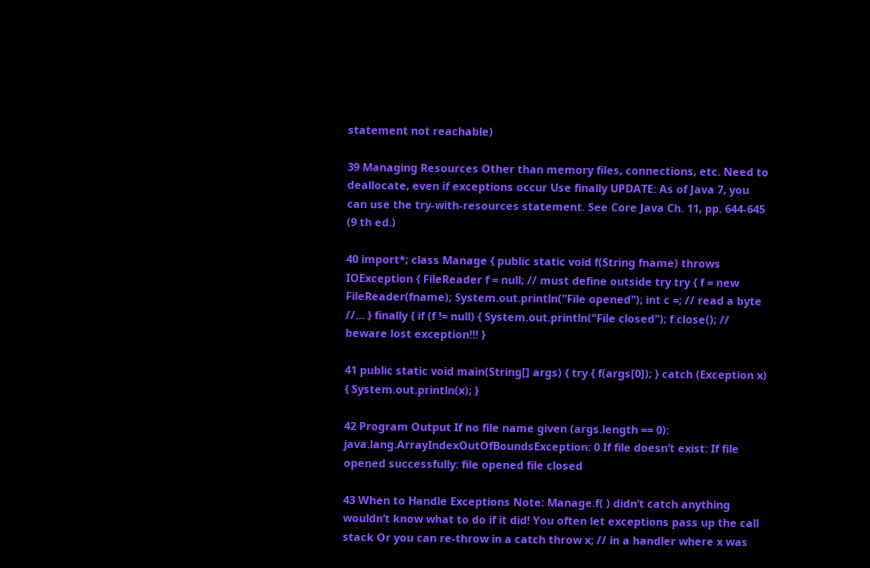statement not reachable)

39 Managing Resources Other than memory files, connections, etc. Need to deallocate, even if exceptions occur Use finally UPDATE: As of Java 7, you can use the try-with-resources statement. See Core Java Ch. 11, pp. 644-645 (9 th ed.)

40 import*; class Manage { public static void f(String fname) throws IOException { FileReader f = null; // must define outside try try { f = new FileReader(fname); System.out.println("File opened"); int c =; // read a byte //... } finally { if (f != null) { System.out.println("File closed"); f.close(); // beware lost exception!!! }

41 public static void main(String[] args) { try { f(args[0]); } catch (Exception x) { System.out.println(x); }

42 Program Output If no file name given (args.length == 0): java.lang.ArrayIndexOutOfBoundsException: 0 If file doesn’t exist: If file opened successfully: file opened file closed

43 When to Handle Exceptions Note: Manage.f( ) didn’t catch anything wouldn’t know what to do if it did! You often let exceptions pass up the call stack Or you can re-throw in a catch throw x; // in a handler where x was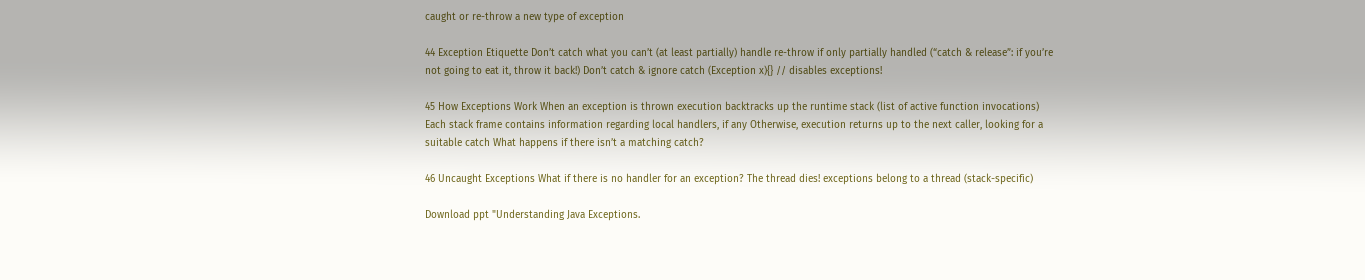caught or re-throw a new type of exception

44 Exception Etiquette Don’t catch what you can’t (at least partially) handle re-throw if only partially handled (“catch & release”: if you’re not going to eat it, throw it back!) Don’t catch & ignore catch (Exception x){} // disables exceptions!

45 How Exceptions Work When an exception is thrown execution backtracks up the runtime stack (list of active function invocations) Each stack frame contains information regarding local handlers, if any Otherwise, execution returns up to the next caller, looking for a suitable catch What happens if there isn’t a matching catch?

46 Uncaught Exceptions What if there is no handler for an exception? The thread dies! exceptions belong to a thread (stack-specific)

Download ppt "Understanding Java Exceptions.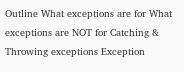Outline What exceptions are for What exceptions are NOT for Catching & Throwing exceptions Exception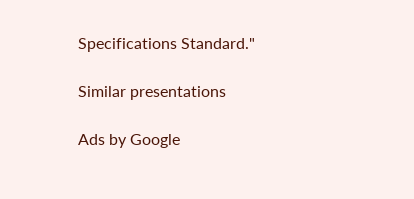Specifications Standard."

Similar presentations

Ads by Google